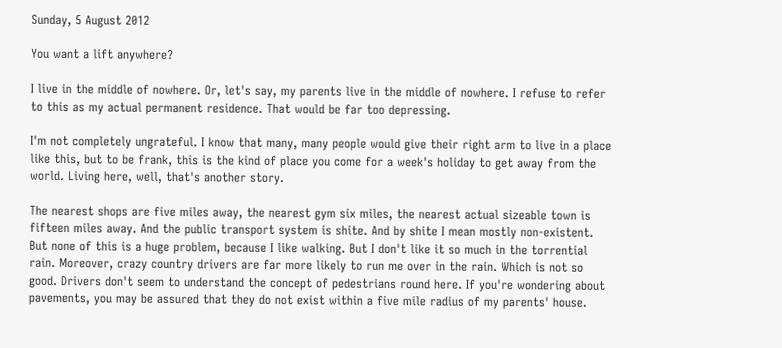Sunday, 5 August 2012

You want a lift anywhere?

I live in the middle of nowhere. Or, let's say, my parents live in the middle of nowhere. I refuse to refer to this as my actual permanent residence. That would be far too depressing.

I'm not completely ungrateful. I know that many, many people would give their right arm to live in a place like this, but to be frank, this is the kind of place you come for a week's holiday to get away from the world. Living here, well, that's another story.

The nearest shops are five miles away, the nearest gym six miles, the nearest actual sizeable town is fifteen miles away. And the public transport system is shite. And by shite I mean mostly non-existent. But none of this is a huge problem, because I like walking. But I don't like it so much in the torrential rain. Moreover, crazy country drivers are far more likely to run me over in the rain. Which is not so good. Drivers don't seem to understand the concept of pedestrians round here. If you're wondering about pavements, you may be assured that they do not exist within a five mile radius of my parents' house.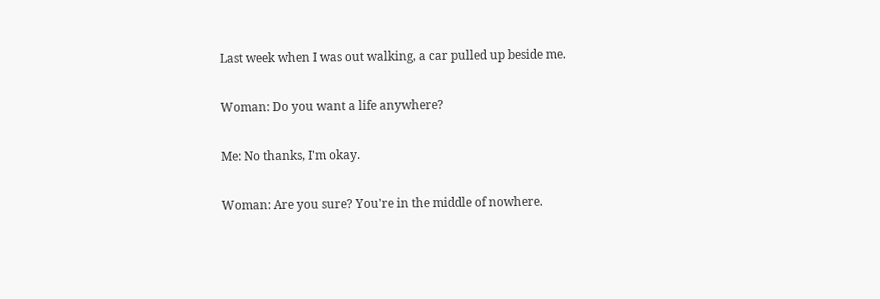Last week when I was out walking, a car pulled up beside me.

Woman: Do you want a life anywhere?

Me: No thanks, I'm okay.

Woman: Are you sure? You're in the middle of nowhere.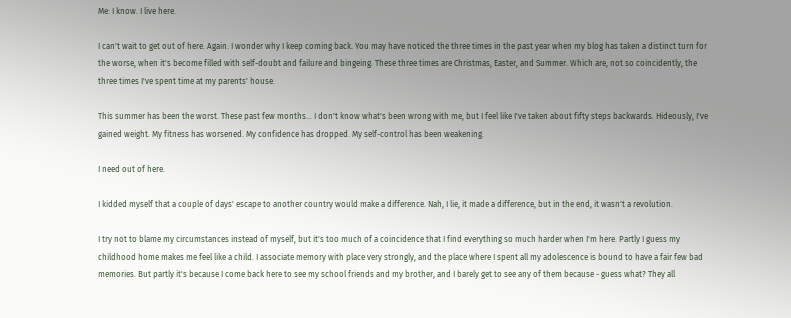Me: I know. I live here.

I can't wait to get out of here. Again. I wonder why I keep coming back. You may have noticed the three times in the past year when my blog has taken a distinct turn for the worse, when it's become filled with self-doubt and failure and bingeing. These three times are Christmas, Easter, and Summer. Which are, not so coincidently, the three times I've spent time at my parents' house.

This summer has been the worst. These past few months... I don't know what's been wrong with me, but I feel like I've taken about fifty steps backwards. Hideously, I've gained weight. My fitness has worsened. My confidence has dropped. My self-control has been weakening.

I need out of here.

I kidded myself that a couple of days' escape to another country would make a difference. Nah, I lie, it made a difference, but in the end, it wasn't a revolution.

I try not to blame my circumstances instead of myself, but it's too much of a coincidence that I find everything so much harder when I'm here. Partly I guess my childhood home makes me feel like a child. I associate memory with place very strongly, and the place where I spent all my adolescence is bound to have a fair few bad memories. But partly it's because I come back here to see my school friends and my brother, and I barely get to see any of them because - guess what? They all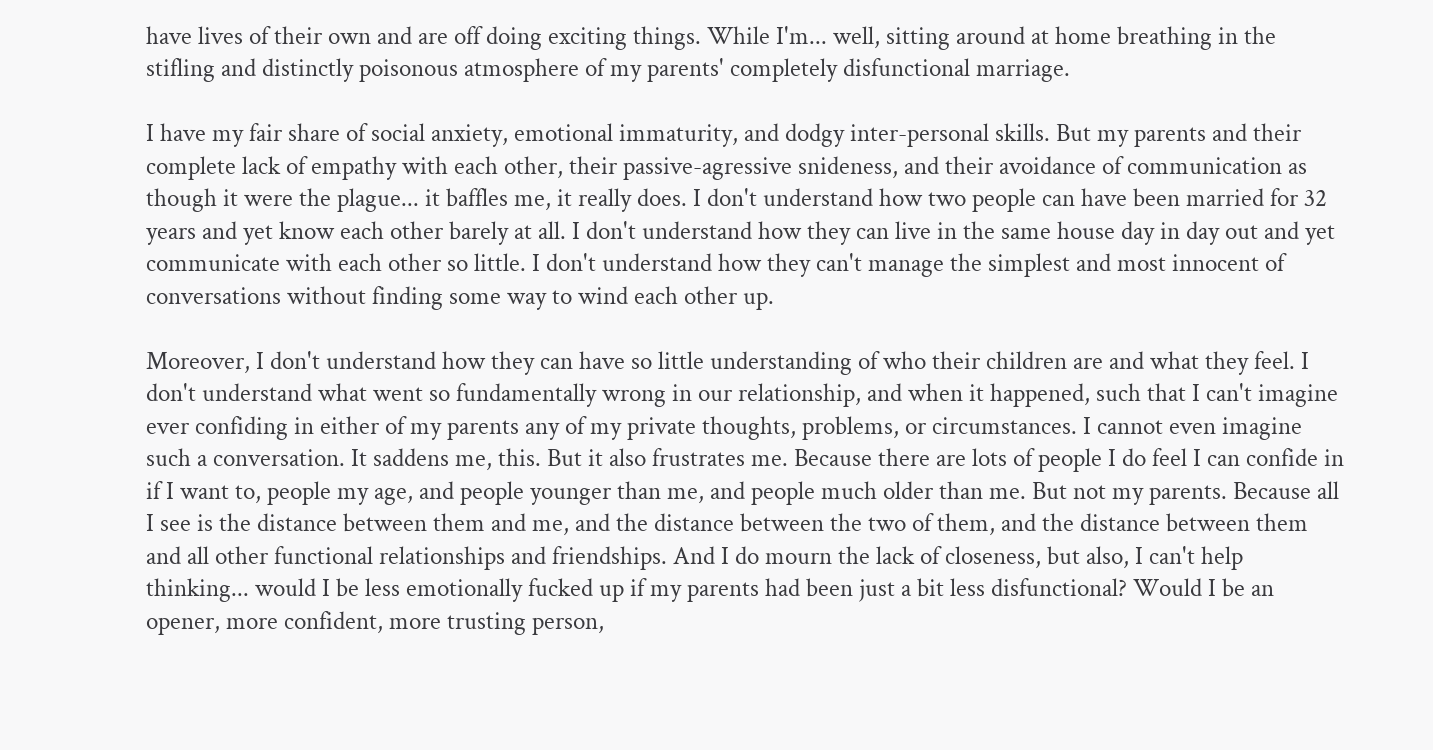have lives of their own and are off doing exciting things. While I'm... well, sitting around at home breathing in the stifling and distinctly poisonous atmosphere of my parents' completely disfunctional marriage.

I have my fair share of social anxiety, emotional immaturity, and dodgy inter-personal skills. But my parents and their complete lack of empathy with each other, their passive-agressive snideness, and their avoidance of communication as though it were the plague... it baffles me, it really does. I don't understand how two people can have been married for 32 years and yet know each other barely at all. I don't understand how they can live in the same house day in day out and yet communicate with each other so little. I don't understand how they can't manage the simplest and most innocent of conversations without finding some way to wind each other up.

Moreover, I don't understand how they can have so little understanding of who their children are and what they feel. I don't understand what went so fundamentally wrong in our relationship, and when it happened, such that I can't imagine ever confiding in either of my parents any of my private thoughts, problems, or circumstances. I cannot even imagine such a conversation. It saddens me, this. But it also frustrates me. Because there are lots of people I do feel I can confide in if I want to, people my age, and people younger than me, and people much older than me. But not my parents. Because all I see is the distance between them and me, and the distance between the two of them, and the distance between them and all other functional relationships and friendships. And I do mourn the lack of closeness, but also, I can't help thinking... would I be less emotionally fucked up if my parents had been just a bit less disfunctional? Would I be an opener, more confident, more trusting person,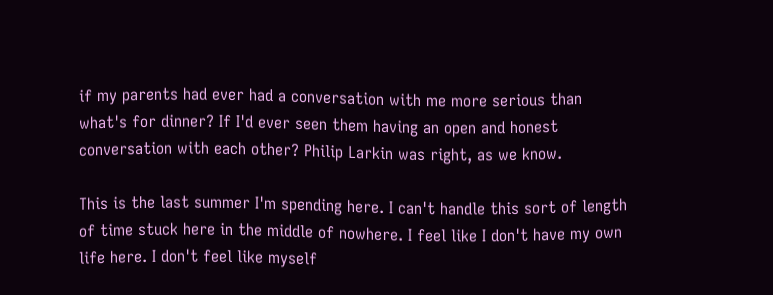if my parents had ever had a conversation with me more serious than what's for dinner? If I'd ever seen them having an open and honest conversation with each other? Philip Larkin was right, as we know.

This is the last summer I'm spending here. I can't handle this sort of length of time stuck here in the middle of nowhere. I feel like I don't have my own life here. I don't feel like myself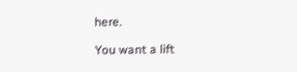here.

You want a lift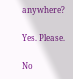anywhere?

Yes. Please.

No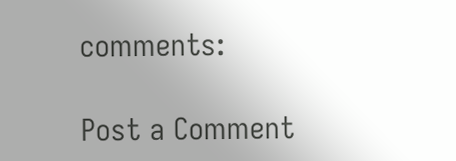comments:

Post a Comment